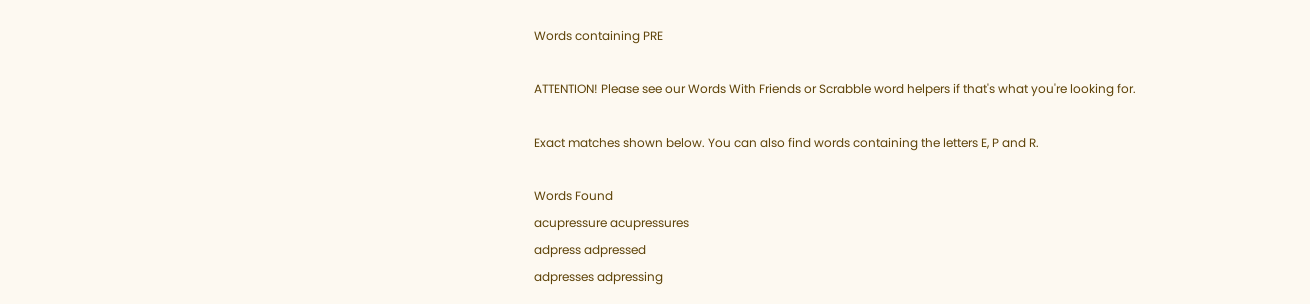Words containing PRE

ATTENTION! Please see our Words With Friends or Scrabble word helpers if that's what you're looking for.

Exact matches shown below. You can also find words containing the letters E, P and R.

Words Found
acupressure acupressures
adpress adpressed
adpresses adpressing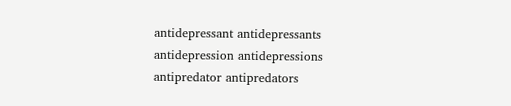antidepressant antidepressants
antidepression antidepressions
antipredator antipredators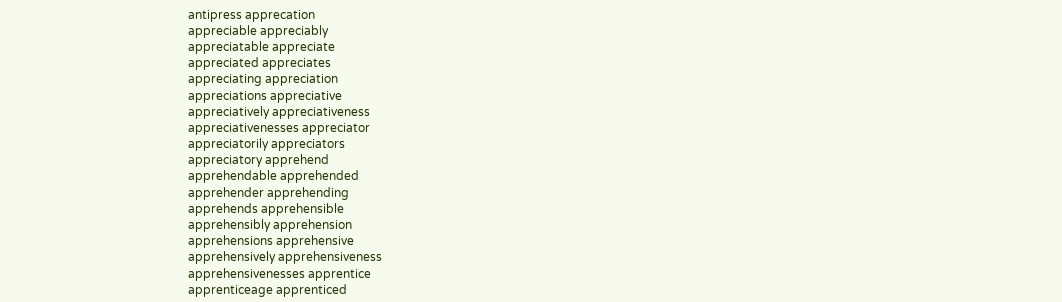antipress apprecation
appreciable appreciably
appreciatable appreciate
appreciated appreciates
appreciating appreciation
appreciations appreciative
appreciatively appreciativeness
appreciativenesses appreciator
appreciatorily appreciators
appreciatory apprehend
apprehendable apprehended
apprehender apprehending
apprehends apprehensible
apprehensibly apprehension
apprehensions apprehensive
apprehensively apprehensiveness
apprehensivenesses apprentice
apprenticeage apprenticed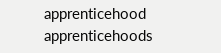apprenticehood apprenticehoods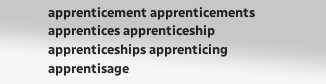apprenticement apprenticements
apprentices apprenticeship
apprenticeships apprenticing
apprentisage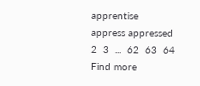apprentise
appress appressed
2  3  ...  62  63  64
Find more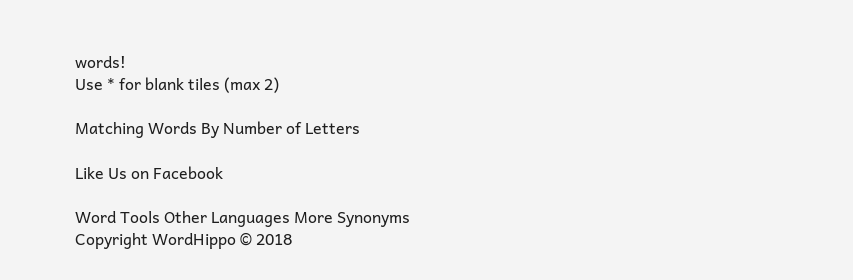words!
Use * for blank tiles (max 2)

Matching Words By Number of Letters

Like Us on Facebook

Word Tools Other Languages More Synonyms
Copyright WordHippo © 2018